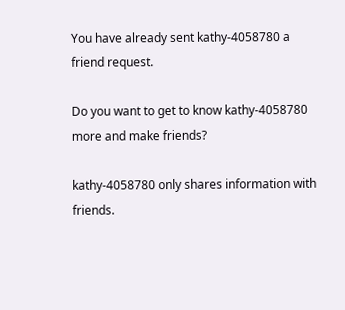You have already sent kathy-4058780 a friend request.

Do you want to get to know kathy-4058780 more and make friends?

kathy-4058780 only shares information with friends.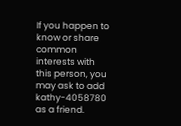If you happen to know or share common interests with this person, you may ask to add kathy-4058780 as a friend.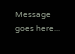Message goes here...